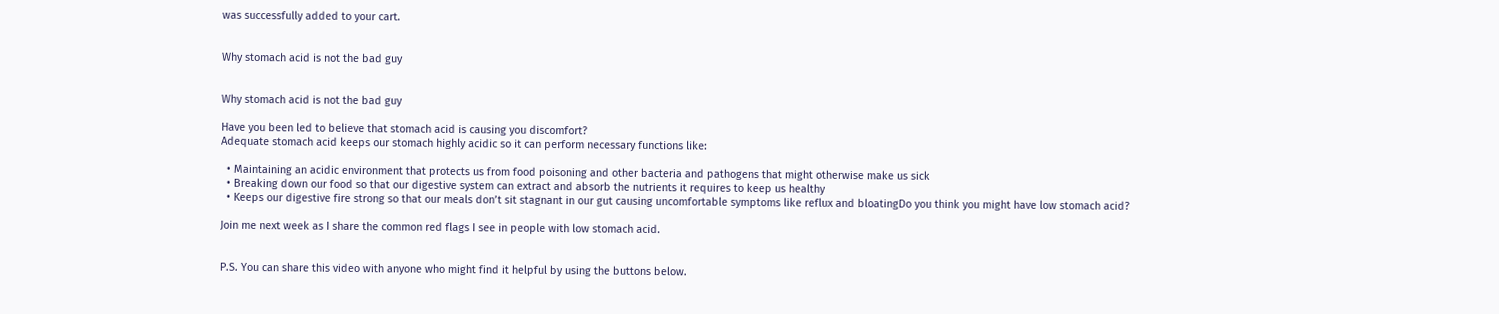was successfully added to your cart.


Why stomach acid is not the bad guy


Why stomach acid is not the bad guy

Have you been led to believe that stomach acid is causing you discomfort?
Adequate stomach acid keeps our stomach highly acidic so it can perform necessary functions like:

  • Maintaining an acidic environment that protects us from food poisoning and other bacteria and pathogens that might otherwise make us sick
  • Breaking down our food so that our digestive system can extract and absorb the nutrients it requires to keep us healthy
  • Keeps our digestive fire strong so that our meals don’t sit stagnant in our gut causing uncomfortable symptoms like reflux and bloatingDo you think you might have low stomach acid?

Join me next week as I share the common red flags I see in people with low stomach acid.


P.S. You can share this video with anyone who might find it helpful by using the buttons below.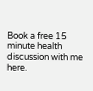Book a free 15 minute health discussion with me here.